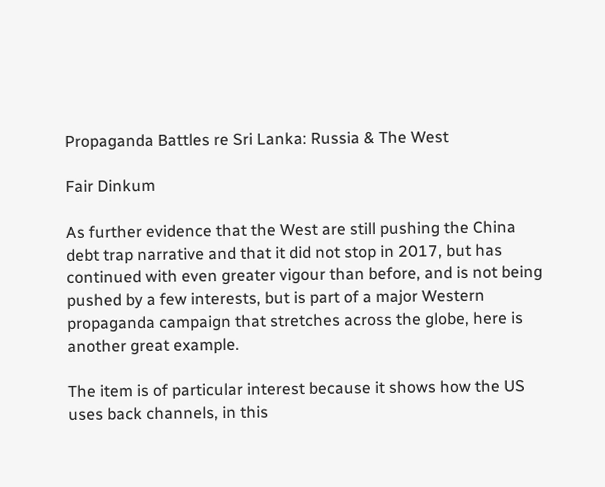Propaganda Battles re Sri Lanka: Russia & The West

Fair Dinkum

As further evidence that the West are still pushing the China debt trap narrative and that it did not stop in 2017, but has continued with even greater vigour than before, and is not being pushed by a few interests, but is part of a major Western propaganda campaign that stretches across the globe, here is another great example.

The item is of particular interest because it shows how the US uses back channels, in this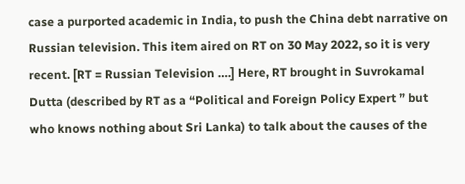case a purported academic in India, to push the China debt narrative on Russian television. This item aired on RT on 30 May 2022, so it is very recent. [RT = Russian Television ….] Here, RT brought in Suvrokamal Dutta (described by RT as a “Political and Foreign Policy Expert ” but who knows nothing about Sri Lanka) to talk about the causes of the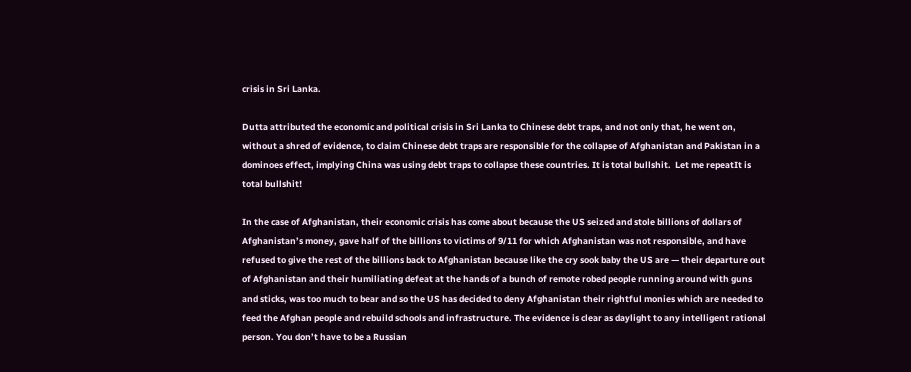crisis in Sri Lanka.

Dutta attributed the economic and political crisis in Sri Lanka to Chinese debt traps, and not only that, he went on, without a shred of evidence, to claim Chinese debt traps are responsible for the collapse of Afghanistan and Pakistan in a dominoes effect, implying China was using debt traps to collapse these countries. It is total bullshit.  Let me repeatIt is total bullshit!

In the case of Afghanistan, their economic crisis has come about because the US seized and stole billions of dollars of Afghanistan’s money, gave half of the billions to victims of 9/11 for which Afghanistan was not responsible, and have refused to give the rest of the billions back to Afghanistan because like the cry sook baby the US are — their departure out of Afghanistan and their humiliating defeat at the hands of a bunch of remote robed people running around with guns and sticks, was too much to bear and so the US has decided to deny Afghanistan their rightful monies which are needed to feed the Afghan people and rebuild schools and infrastructure. The evidence is clear as daylight to any intelligent rational person. You don’t have to be a Russian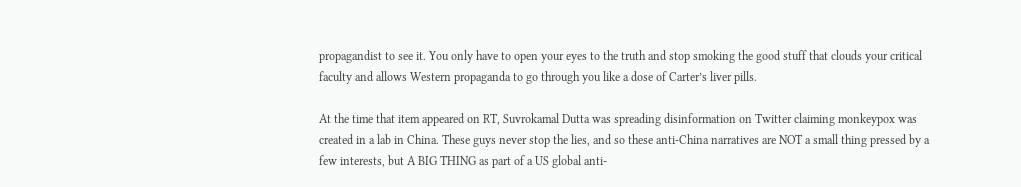propagandist to see it. You only have to open your eyes to the truth and stop smoking the good stuff that clouds your critical faculty and allows Western propaganda to go through you like a dose of Carter’s liver pills.

At the time that item appeared on RT, Suvrokamal Dutta was spreading disinformation on Twitter claiming monkeypox was created in a lab in China. These guys never stop the lies, and so these anti-China narratives are NOT a small thing pressed by a few interests, but A BIG THING as part of a US global anti-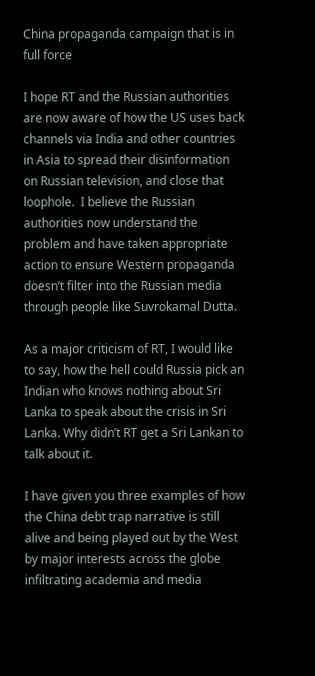China propaganda campaign that is in full force

I hope RT and the Russian authorities are now aware of how the US uses back channels via India and other countries in Asia to spread their disinformation on Russian television, and close that loophole.  I believe the Russian authorities now understand the problem and have taken appropriate action to ensure Western propaganda doesn’t filter into the Russian media through people like Suvrokamal Dutta.

As a major criticism of RT, I would like to say, how the hell could Russia pick an Indian who knows nothing about Sri Lanka to speak about the crisis in Sri Lanka. Why didn’t RT get a Sri Lankan to talk about it.

I have given you three examples of how the China debt trap narrative is still alive and being played out by the West by major interests across the globe infiltrating academia and media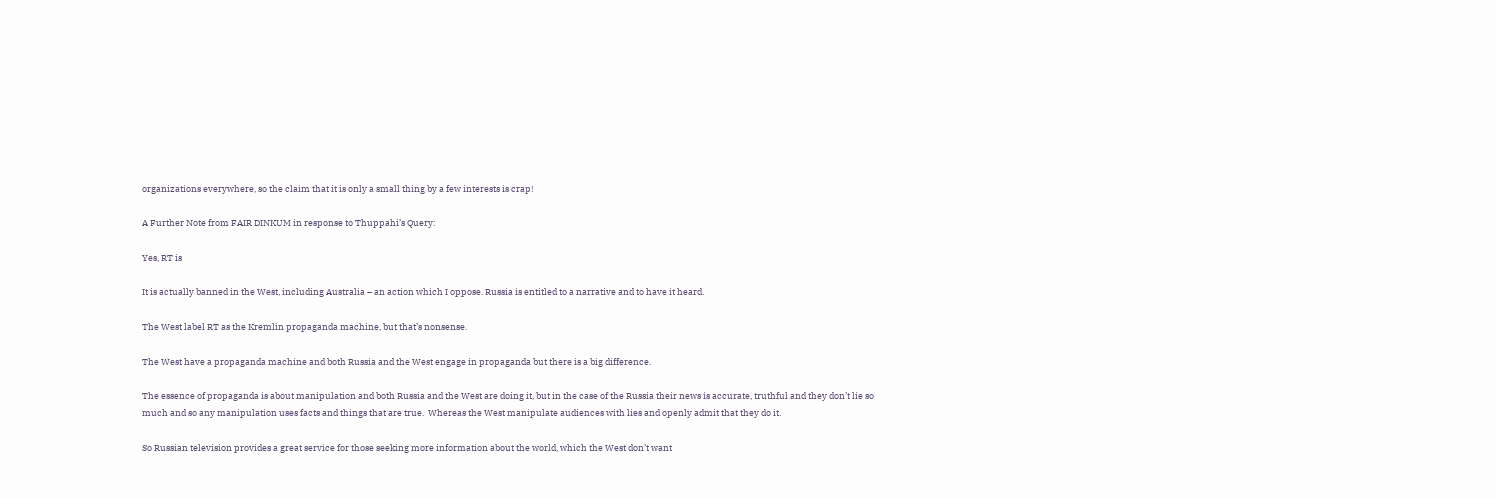organizations everywhere, so the claim that it is only a small thing by a few interests is crap!

A Further Note from FAIR DINKUM in response to Thuppahi’s Query:

Yes, RT is

It is actually banned in the West, including Australia – an action which I oppose. Russia is entitled to a narrative and to have it heard.

The West label RT as the Kremlin propaganda machine, but that’s nonsense.

The West have a propaganda machine and both Russia and the West engage in propaganda but there is a big difference.

The essence of propaganda is about manipulation and both Russia and the West are doing it, but in the case of the Russia their news is accurate, truthful and they don’t lie so much and so any manipulation uses facts and things that are true.  Whereas the West manipulate audiences with lies and openly admit that they do it.

So Russian television provides a great service for those seeking more information about the world, which the West don’t want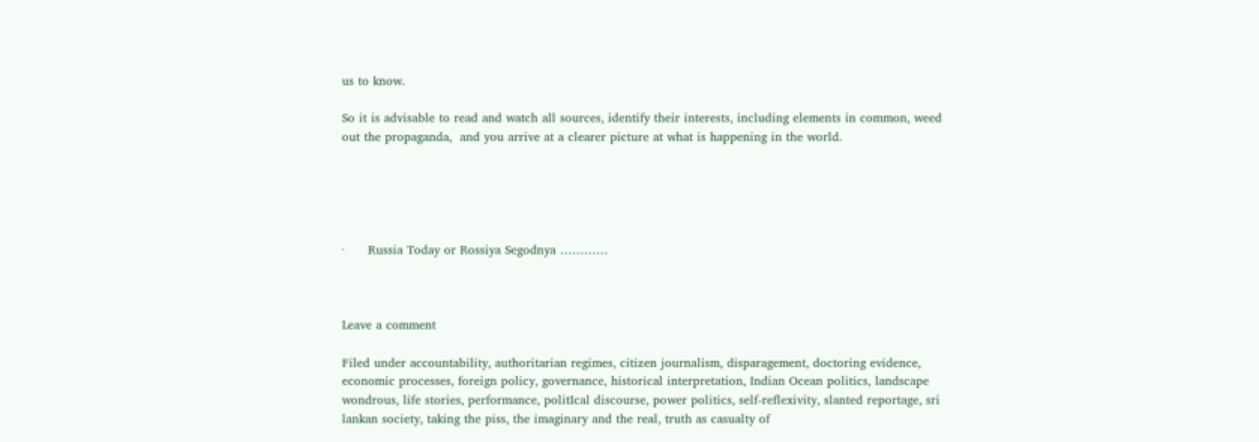us to know.

So it is advisable to read and watch all sources, identify their interests, including elements in common, weed out the propaganda,  and you arrive at a clearer picture at what is happening in the world.





·      Russia Today or Rossiya Segodnya …………



Leave a comment

Filed under accountability, authoritarian regimes, citizen journalism, disparagement, doctoring evidence, economic processes, foreign policy, governance, historical interpretation, Indian Ocean politics, landscape wondrous, life stories, performance, politIcal discourse, power politics, self-reflexivity, slanted reportage, sri lankan society, taking the piss, the imaginary and the real, truth as casualty of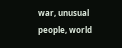war, unusual people, world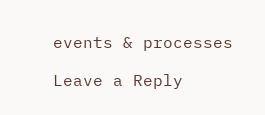events & processes

Leave a Reply